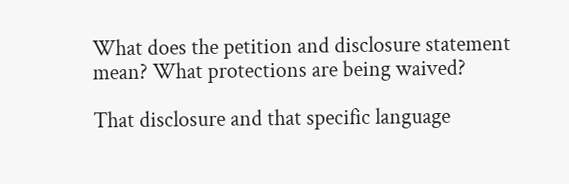What does the petition and disclosure statement mean? What protections are being waived?

That disclosure and that specific language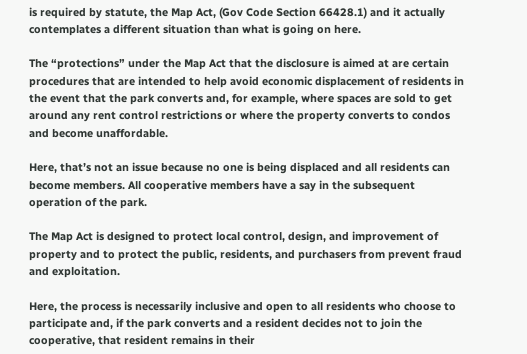is required by statute, the Map Act, (Gov Code Section 66428.1) and it actually contemplates a different situation than what is going on here.

The “protections” under the Map Act that the disclosure is aimed at are certain procedures that are intended to help avoid economic displacement of residents in the event that the park converts and, for example, where spaces are sold to get around any rent control restrictions or where the property converts to condos and become unaffordable.

Here, that’s not an issue because no one is being displaced and all residents can become members. All cooperative members have a say in the subsequent operation of the park.

The Map Act is designed to protect local control, design, and improvement of property and to protect the public, residents, and purchasers from prevent fraud and exploitation.

Here, the process is necessarily inclusive and open to all residents who choose to participate and, if the park converts and a resident decides not to join the cooperative, that resident remains in their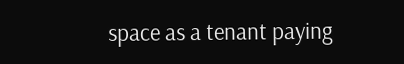space as a tenant paying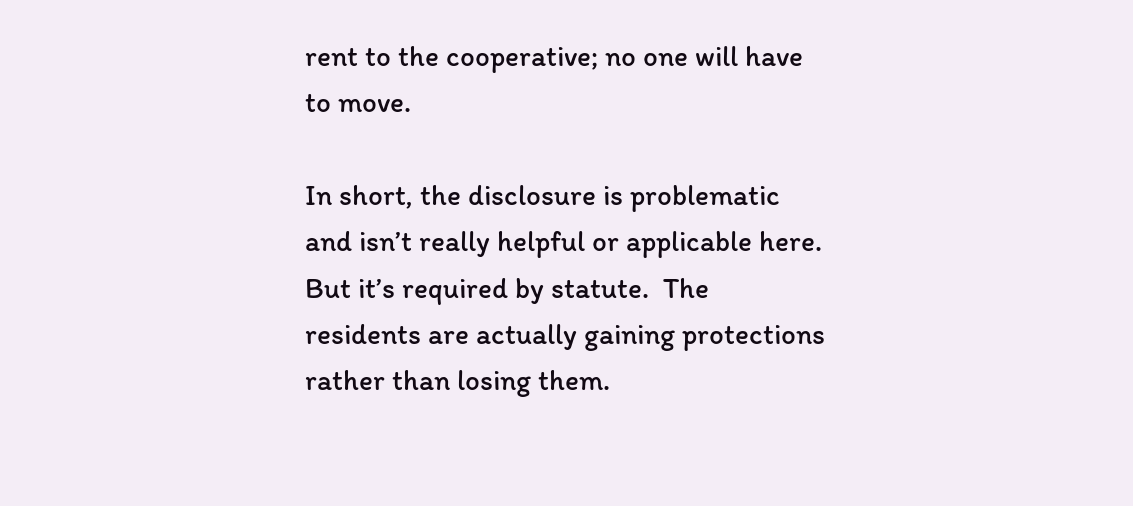rent to the cooperative; no one will have to move.

In short, the disclosure is problematic and isn’t really helpful or applicable here. But it’s required by statute.  The residents are actually gaining protections rather than losing them.